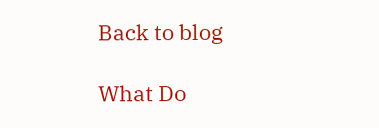Back to blog

What Do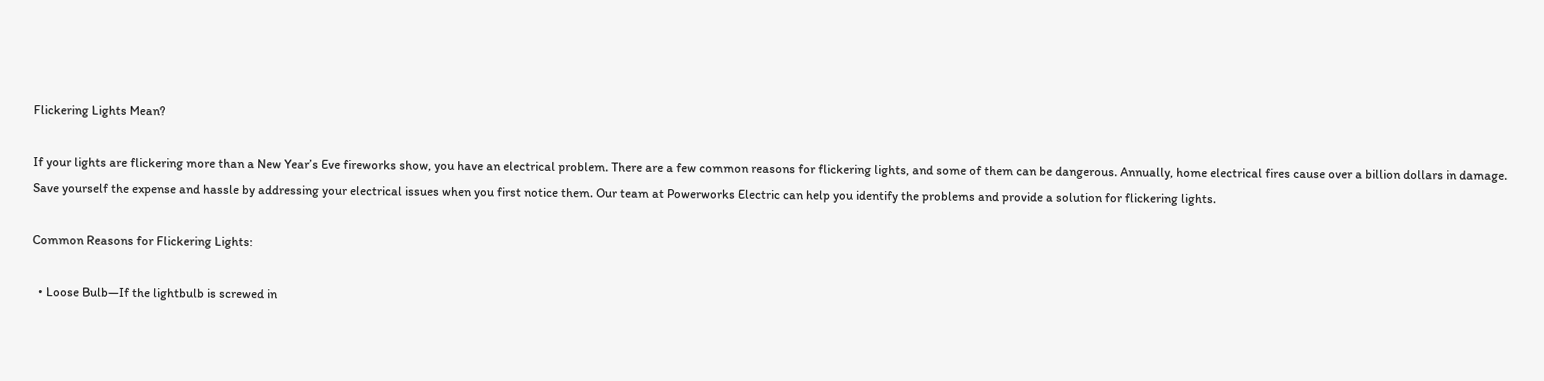Flickering Lights Mean?

If your lights are flickering more than a New Year’s Eve fireworks show, you have an electrical problem. There are a few common reasons for flickering lights, and some of them can be dangerous. Annually, home electrical fires cause over a billion dollars in damage. Save yourself the expense and hassle by addressing your electrical issues when you first notice them. Our team at Powerworks Electric can help you identify the problems and provide a solution for flickering lights.

Common Reasons for Flickering Lights:

  • Loose Bulb—If the lightbulb is screwed in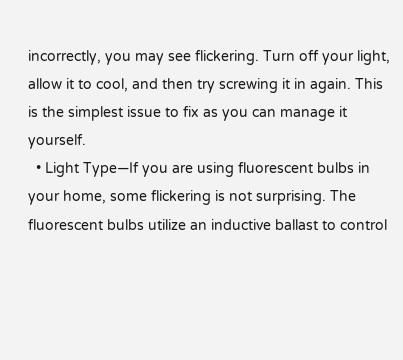incorrectly, you may see flickering. Turn off your light, allow it to cool, and then try screwing it in again. This is the simplest issue to fix as you can manage it yourself.
  • Light Type—If you are using fluorescent bulbs in your home, some flickering is not surprising. The fluorescent bulbs utilize an inductive ballast to control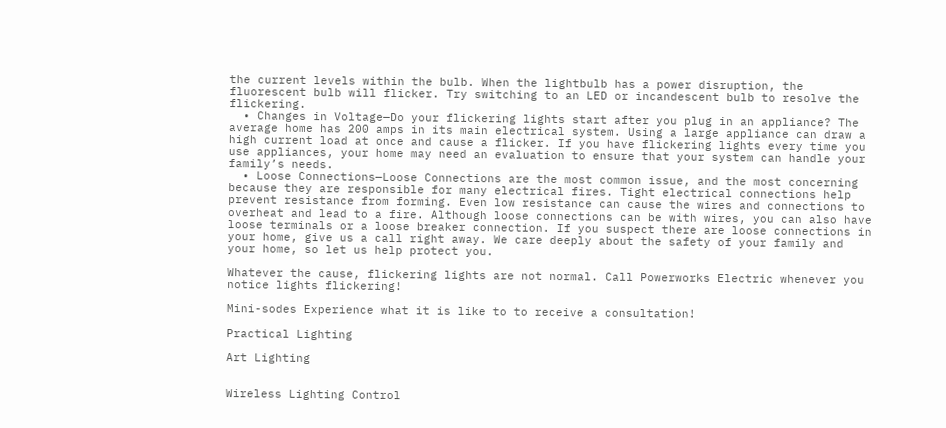the current levels within the bulb. When the lightbulb has a power disruption, the fluorescent bulb will flicker. Try switching to an LED or incandescent bulb to resolve the flickering.
  • Changes in Voltage—Do your flickering lights start after you plug in an appliance? The average home has 200 amps in its main electrical system. Using a large appliance can draw a high current load at once and cause a flicker. If you have flickering lights every time you use appliances, your home may need an evaluation to ensure that your system can handle your family’s needs.
  • Loose Connections—Loose Connections are the most common issue, and the most concerning because they are responsible for many electrical fires. Tight electrical connections help prevent resistance from forming. Even low resistance can cause the wires and connections to overheat and lead to a fire. Although loose connections can be with wires, you can also have loose terminals or a loose breaker connection. If you suspect there are loose connections in your home, give us a call right away. We care deeply about the safety of your family and your home, so let us help protect you.

Whatever the cause, flickering lights are not normal. Call Powerworks Electric whenever you notice lights flickering!

Mini-sodes Experience what it is like to to receive a consultation!

Practical Lighting

Art Lighting


Wireless Lighting Control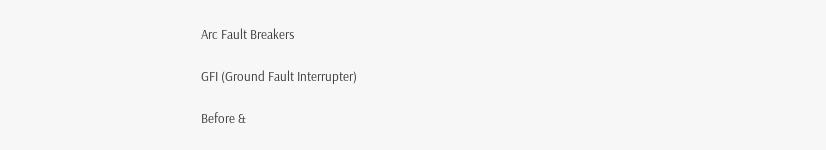Arc Fault Breakers

GFI (Ground Fault Interrupter)

Before &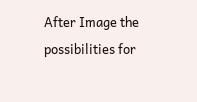After Image the possibilities for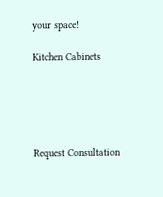your space!

Kitchen Cabinets





Request Consultation